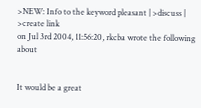>NEW: Info to the keyword pleasant | >discuss | >create link
on Jul 3rd 2004, 11:56:20, rkcba wrote the following about


It would be a great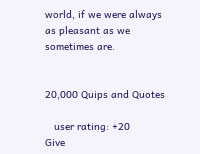world, if we were always as pleasant as we sometimes are.


20,000 Quips and Quotes

   user rating: +20
Give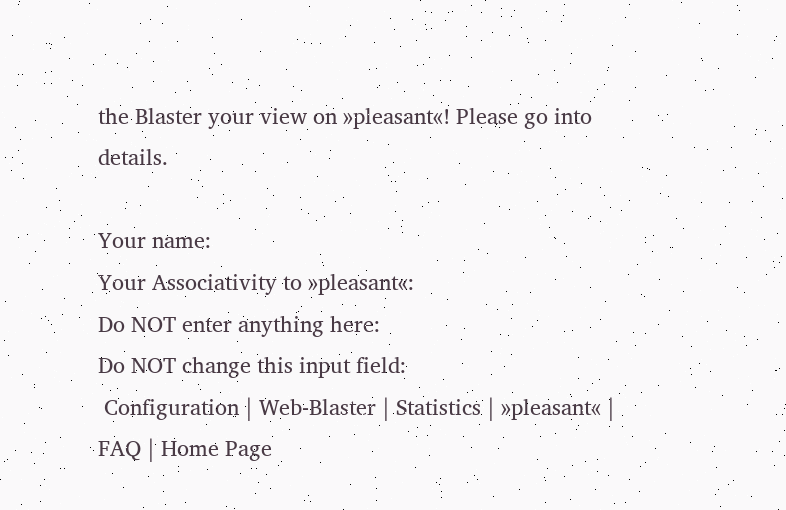the Blaster your view on »pleasant«! Please go into details.

Your name:
Your Associativity to »pleasant«:
Do NOT enter anything here:
Do NOT change this input field:
 Configuration | Web-Blaster | Statistics | »pleasant« | FAQ | Home Page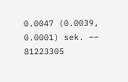0.0047 (0.0039, 0.0001) sek. –– 81223305